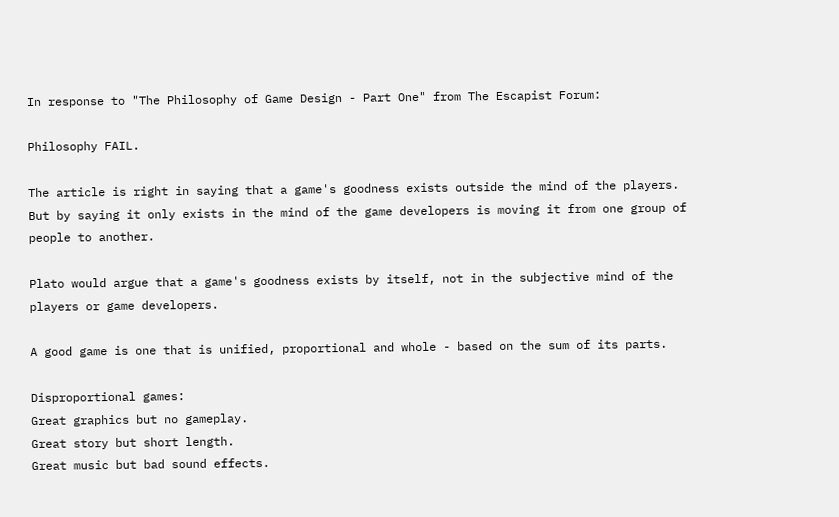In response to "The Philosophy of Game Design - Part One" from The Escapist Forum:

Philosophy FAIL.

The article is right in saying that a game's goodness exists outside the mind of the players. But by saying it only exists in the mind of the game developers is moving it from one group of people to another.

Plato would argue that a game's goodness exists by itself, not in the subjective mind of the players or game developers.

A good game is one that is unified, proportional and whole - based on the sum of its parts.

Disproportional games:
Great graphics but no gameplay.
Great story but short length.
Great music but bad sound effects.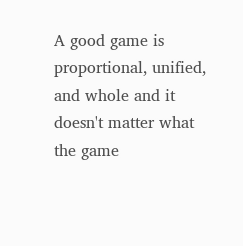A good game is proportional, unified, and whole and it doesn't matter what the game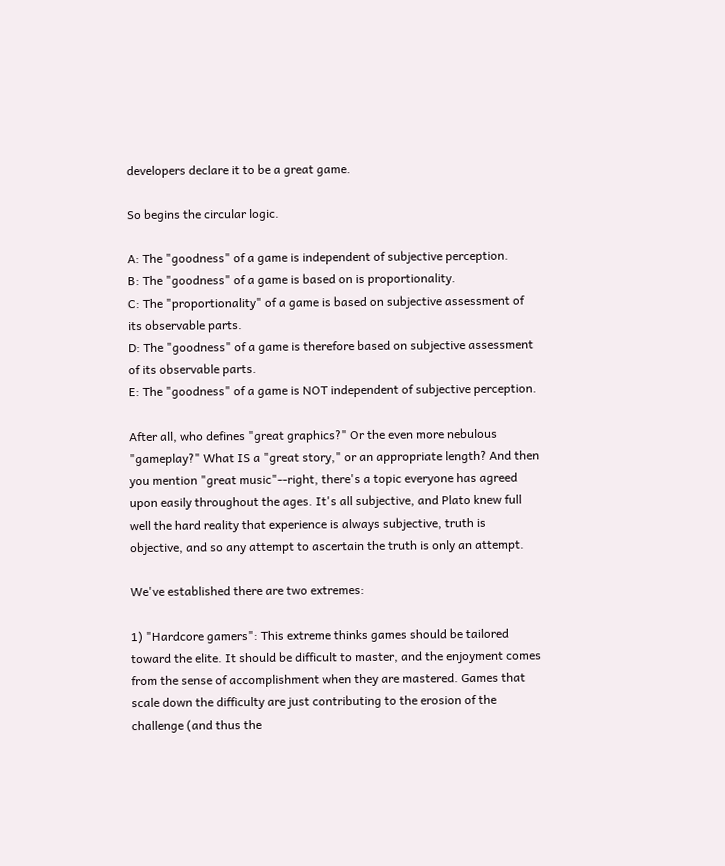developers declare it to be a great game.

So begins the circular logic.

A: The "goodness" of a game is independent of subjective perception.
B: The "goodness" of a game is based on is proportionality.
C: The "proportionality" of a game is based on subjective assessment of its observable parts.
D: The "goodness" of a game is therefore based on subjective assessment of its observable parts.
E: The "goodness" of a game is NOT independent of subjective perception.

After all, who defines "great graphics?" Or the even more nebulous "gameplay?" What IS a "great story," or an appropriate length? And then you mention "great music"--right, there's a topic everyone has agreed upon easily throughout the ages. It's all subjective, and Plato knew full well the hard reality that experience is always subjective, truth is objective, and so any attempt to ascertain the truth is only an attempt.

We've established there are two extremes:

1) "Hardcore gamers": This extreme thinks games should be tailored toward the elite. It should be difficult to master, and the enjoyment comes from the sense of accomplishment when they are mastered. Games that scale down the difficulty are just contributing to the erosion of the challenge (and thus the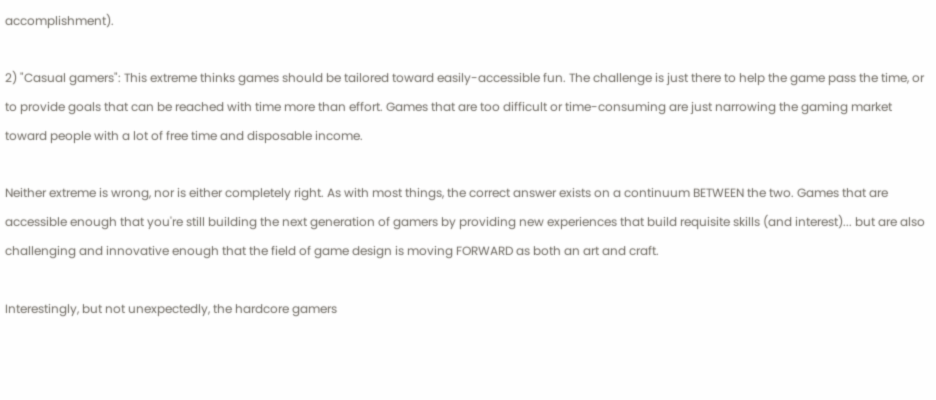accomplishment).

2) "Casual gamers": This extreme thinks games should be tailored toward easily-accessible fun. The challenge is just there to help the game pass the time, or to provide goals that can be reached with time more than effort. Games that are too difficult or time-consuming are just narrowing the gaming market toward people with a lot of free time and disposable income.

Neither extreme is wrong, nor is either completely right. As with most things, the correct answer exists on a continuum BETWEEN the two. Games that are accessible enough that you're still building the next generation of gamers by providing new experiences that build requisite skills (and interest)... but are also challenging and innovative enough that the field of game design is moving FORWARD as both an art and craft.

Interestingly, but not unexpectedly, the hardcore gamers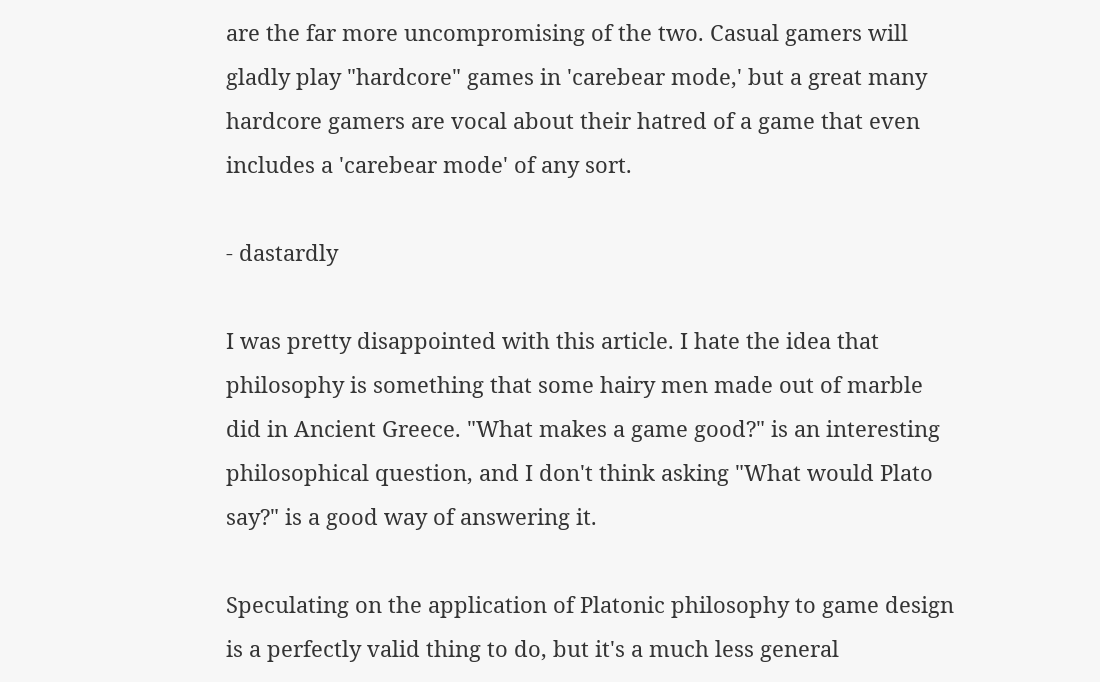are the far more uncompromising of the two. Casual gamers will gladly play "hardcore" games in 'carebear mode,' but a great many hardcore gamers are vocal about their hatred of a game that even includes a 'carebear mode' of any sort.

- dastardly

I was pretty disappointed with this article. I hate the idea that philosophy is something that some hairy men made out of marble did in Ancient Greece. "What makes a game good?" is an interesting philosophical question, and I don't think asking "What would Plato say?" is a good way of answering it.

Speculating on the application of Platonic philosophy to game design is a perfectly valid thing to do, but it's a much less general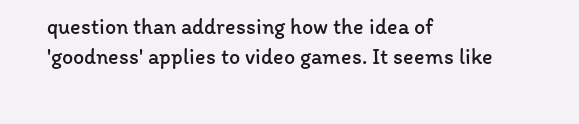question than addressing how the idea of 'goodness' applies to video games. It seems like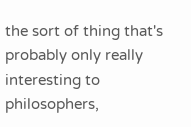the sort of thing that's probably only really interesting to philosophers,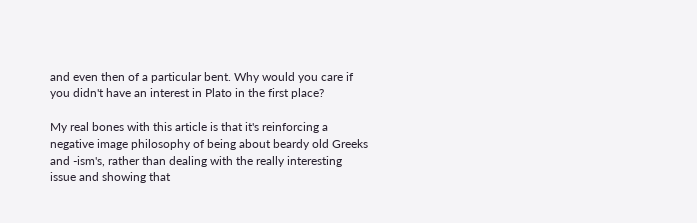and even then of a particular bent. Why would you care if you didn't have an interest in Plato in the first place?

My real bones with this article is that it's reinforcing a negative image philosophy of being about beardy old Greeks and -ism's, rather than dealing with the really interesting issue and showing that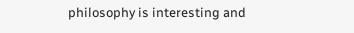philosophy is interesting and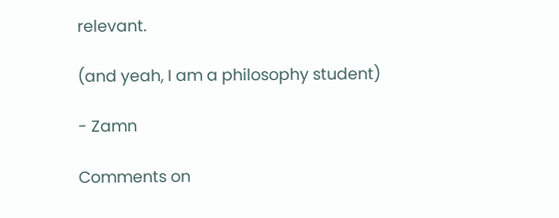relevant.

(and yeah, I am a philosophy student)

- Zamn

Comments on